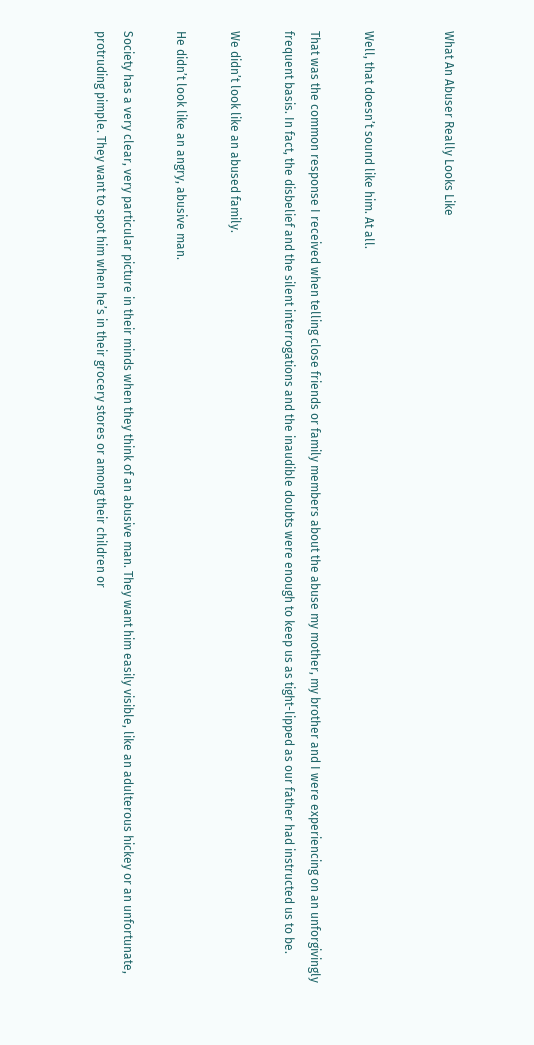What An Abuser Really Looks Like


Well, that doesn’t sound like him. At all.

That was the common response I received when telling close friends or family members about the abuse my mother, my brother and I were experiencing on an unforgivingly frequent basis. In fact, the disbelief and the silent interrogations and the inaudible doubts were enough to keep us as tight-lipped as our father had instructed us to be.

We didn’t look like an abused family.

He didn’t look like an angry, abusive man.

Society has a very clear, very particular picture in their minds when they think of an abusive man. They want him easily visible, like an adulterous hickey or an unfortunate, protruding pimple. They want to spot him when he’s in their grocery stores or among their children or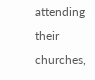attending their churches,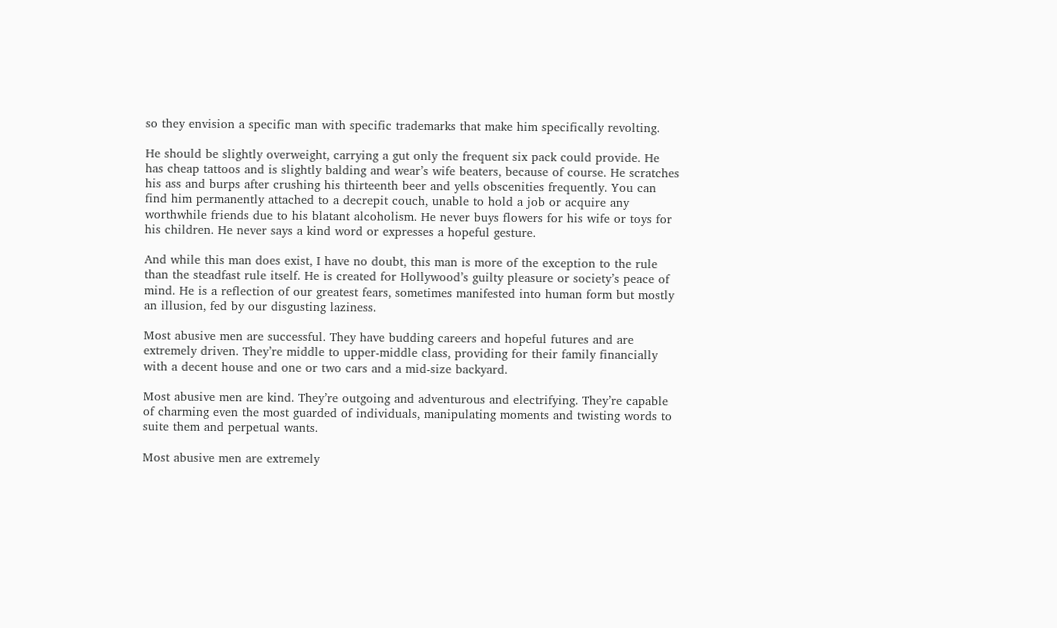so they envision a specific man with specific trademarks that make him specifically revolting.

He should be slightly overweight, carrying a gut only the frequent six pack could provide. He has cheap tattoos and is slightly balding and wear’s wife beaters, because of course. He scratches his ass and burps after crushing his thirteenth beer and yells obscenities frequently. You can find him permanently attached to a decrepit couch, unable to hold a job or acquire any worthwhile friends due to his blatant alcoholism. He never buys flowers for his wife or toys for his children. He never says a kind word or expresses a hopeful gesture.

And while this man does exist, I have no doubt, this man is more of the exception to the rule than the steadfast rule itself. He is created for Hollywood’s guilty pleasure or society’s peace of mind. He is a reflection of our greatest fears, sometimes manifested into human form but mostly an illusion, fed by our disgusting laziness.

Most abusive men are successful. They have budding careers and hopeful futures and are extremely driven. They’re middle to upper-middle class, providing for their family financially with a decent house and one or two cars and a mid-size backyard.

Most abusive men are kind. They’re outgoing and adventurous and electrifying. They’re capable of charming even the most guarded of individuals, manipulating moments and twisting words to suite them and perpetual wants.

Most abusive men are extremely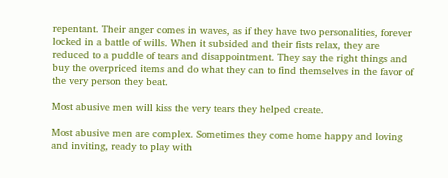repentant. Their anger comes in waves, as if they have two personalities, forever locked in a battle of wills. When it subsided and their fists relax, they are reduced to a puddle of tears and disappointment. They say the right things and buy the overpriced items and do what they can to find themselves in the favor of the very person they beat.

Most abusive men will kiss the very tears they helped create.

Most abusive men are complex. Sometimes they come home happy and loving and inviting, ready to play with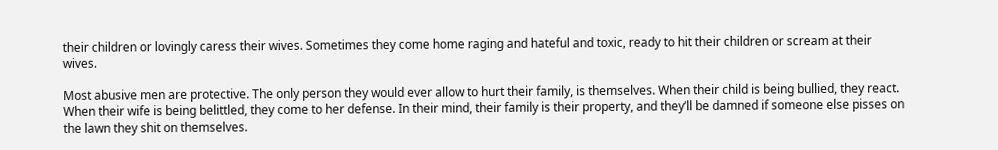their children or lovingly caress their wives. Sometimes they come home raging and hateful and toxic, ready to hit their children or scream at their wives.

Most abusive men are protective. The only person they would ever allow to hurt their family, is themselves. When their child is being bullied, they react. When their wife is being belittled, they come to her defense. In their mind, their family is their property, and they’ll be damned if someone else pisses on the lawn they shit on themselves.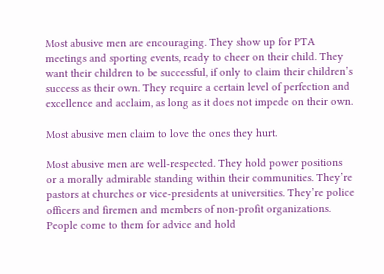Most abusive men are encouraging. They show up for PTA meetings and sporting events, ready to cheer on their child. They want their children to be successful, if only to claim their children’s success as their own. They require a certain level of perfection and excellence and acclaim, as long as it does not impede on their own.

Most abusive men claim to love the ones they hurt.

Most abusive men are well-respected. They hold power positions or a morally admirable standing within their communities. They’re pastors at churches or vice-presidents at universities. They’re police officers and firemen and members of non-profit organizations. People come to them for advice and hold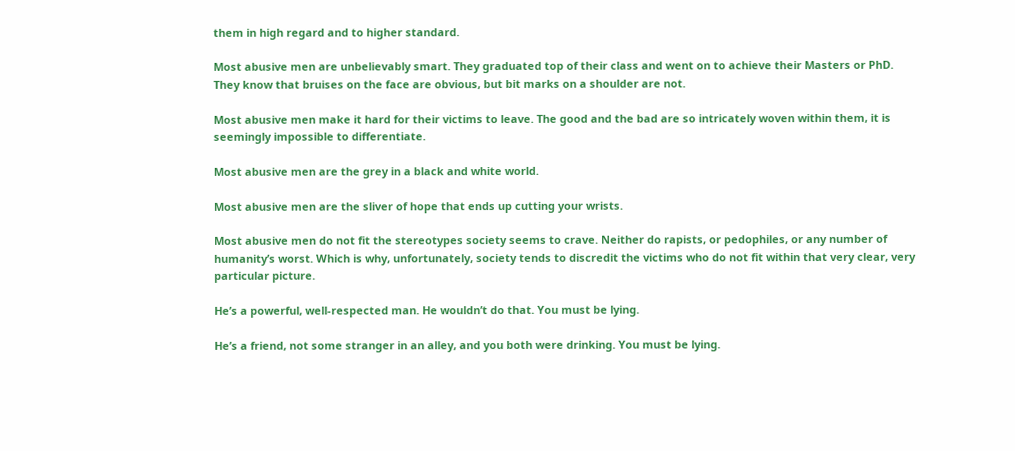them in high regard and to higher standard.

Most abusive men are unbelievably smart. They graduated top of their class and went on to achieve their Masters or PhD. They know that bruises on the face are obvious, but bit marks on a shoulder are not.

Most abusive men make it hard for their victims to leave. The good and the bad are so intricately woven within them, it is seemingly impossible to differentiate.

Most abusive men are the grey in a black and white world.

Most abusive men are the sliver of hope that ends up cutting your wrists.

Most abusive men do not fit the stereotypes society seems to crave. Neither do rapists, or pedophiles, or any number of humanity’s worst. Which is why, unfortunately, society tends to discredit the victims who do not fit within that very clear, very particular picture.

He’s a powerful, well-respected man. He wouldn’t do that. You must be lying.

He’s a friend, not some stranger in an alley, and you both were drinking. You must be lying.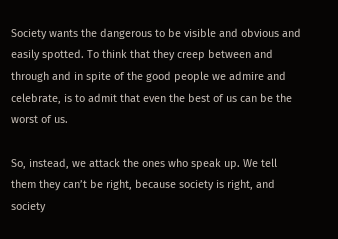Society wants the dangerous to be visible and obvious and easily spotted. To think that they creep between and through and in spite of the good people we admire and celebrate, is to admit that even the best of us can be the worst of us.

So, instead, we attack the ones who speak up. We tell them they can’t be right, because society is right, and society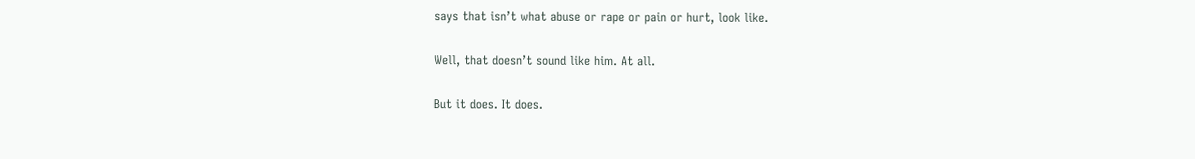says that isn’t what abuse or rape or pain or hurt, look like.

Well, that doesn’t sound like him. At all.

But it does. It does.